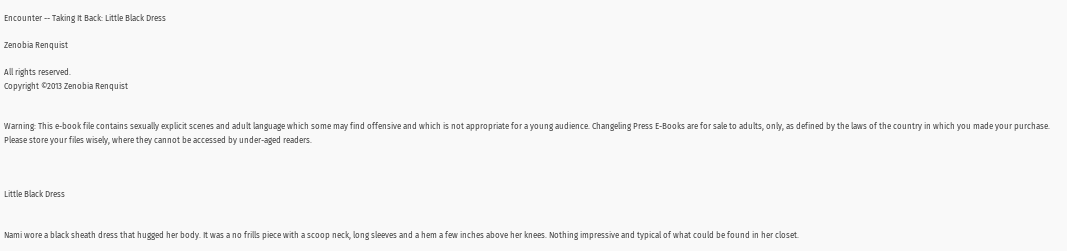Encounter -- Taking It Back: Little Black Dress

Zenobia Renquist

All rights reserved.
Copyright ©2013 Zenobia Renquist


Warning: This e-book file contains sexually explicit scenes and adult language which some may find offensive and which is not appropriate for a young audience. Changeling Press E-Books are for sale to adults, only, as defined by the laws of the country in which you made your purchase. Please store your files wisely, where they cannot be accessed by under-aged readers.



Little Black Dress


Nami wore a black sheath dress that hugged her body. It was a no frills piece with a scoop neck, long sleeves and a hem a few inches above her knees. Nothing impressive and typical of what could be found in her closet.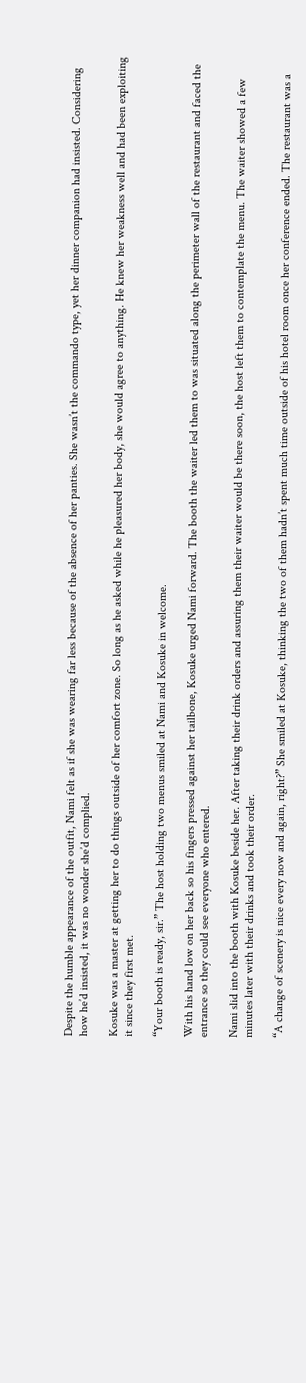Despite the humble appearance of the outfit, Nami felt as if she was wearing far less because of the absence of her panties. She wasn’t the commando type, yet her dinner companion had insisted. Considering how he’d insisted, it was no wonder she’d complied.

Kosuke was a master at getting her to do things outside of her comfort zone. So long as he asked while he pleasured her body, she would agree to anything. He knew her weakness well and had been exploiting it since they first met.

“Your booth is ready, sir.” The host holding two menus smiled at Nami and Kosuke in welcome.

With his hand low on her back so his fingers pressed against her tailbone, Kosuke urged Nami forward. The booth the waiter led them to was situated along the perimeter wall of the restaurant and faced the entrance so they could see everyone who entered.

Nami slid into the booth with Kosuke beside her. After taking their drink orders and assuring them their waiter would be there soon, the host left them to contemplate the menu. The waiter showed a few minutes later with their drinks and took their order.

“A change of scenery is nice every now and again, right?” She smiled at Kosuke, thinking the two of them hadn’t spent much time outside of his hotel room once her conference ended. The restaurant was a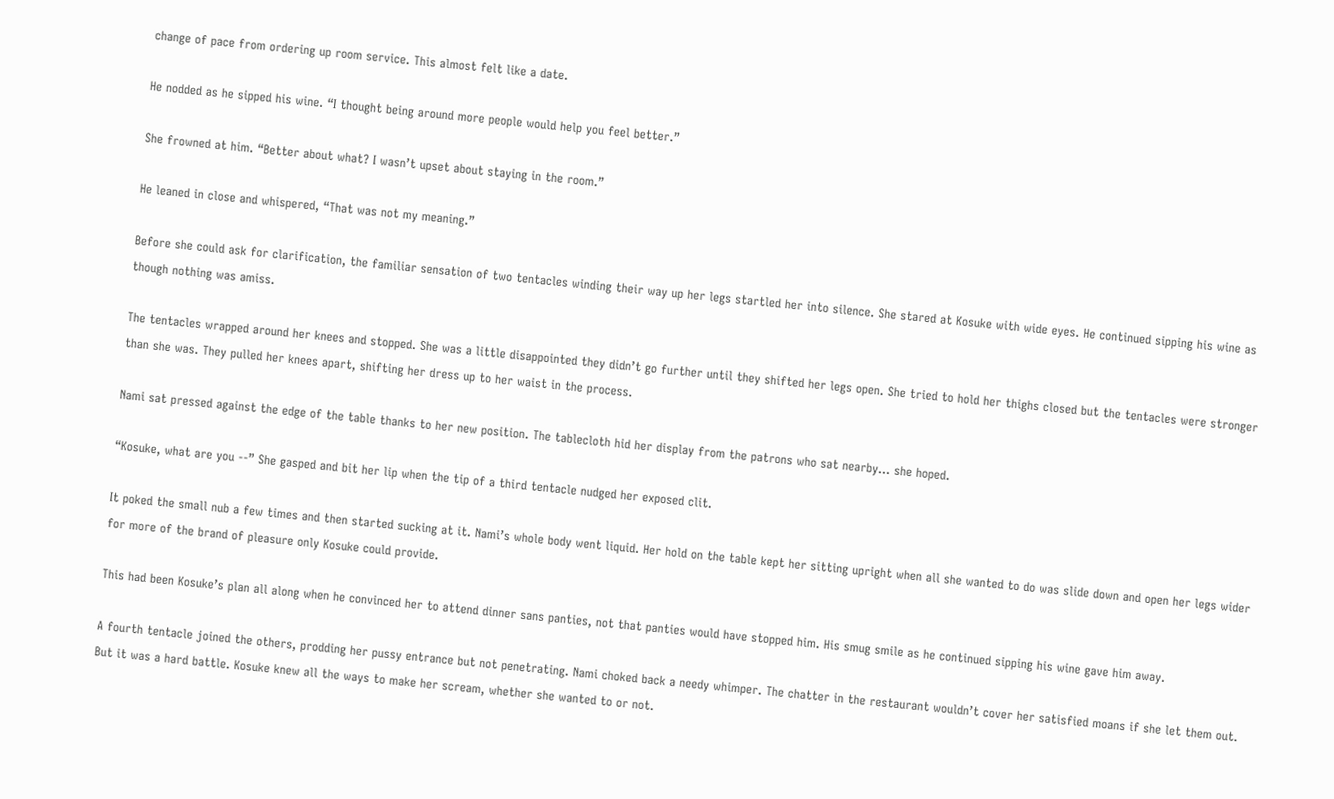change of pace from ordering up room service. This almost felt like a date.

He nodded as he sipped his wine. “I thought being around more people would help you feel better.”

She frowned at him. “Better about what? I wasn’t upset about staying in the room.”

He leaned in close and whispered, “That was not my meaning.”

Before she could ask for clarification, the familiar sensation of two tentacles winding their way up her legs startled her into silence. She stared at Kosuke with wide eyes. He continued sipping his wine as though nothing was amiss.

The tentacles wrapped around her knees and stopped. She was a little disappointed they didn’t go further until they shifted her legs open. She tried to hold her thighs closed but the tentacles were stronger than she was. They pulled her knees apart, shifting her dress up to her waist in the process.

Nami sat pressed against the edge of the table thanks to her new position. The tablecloth hid her display from the patrons who sat nearby… she hoped.

“Kosuke, what are you --” She gasped and bit her lip when the tip of a third tentacle nudged her exposed clit.

It poked the small nub a few times and then started sucking at it. Nami’s whole body went liquid. Her hold on the table kept her sitting upright when all she wanted to do was slide down and open her legs wider for more of the brand of pleasure only Kosuke could provide.

This had been Kosuke’s plan all along when he convinced her to attend dinner sans panties, not that panties would have stopped him. His smug smile as he continued sipping his wine gave him away.

A fourth tentacle joined the others, prodding her pussy entrance but not penetrating. Nami choked back a needy whimper. The chatter in the restaurant wouldn’t cover her satisfied moans if she let them out. But it was a hard battle. Kosuke knew all the ways to make her scream, whether she wanted to or not.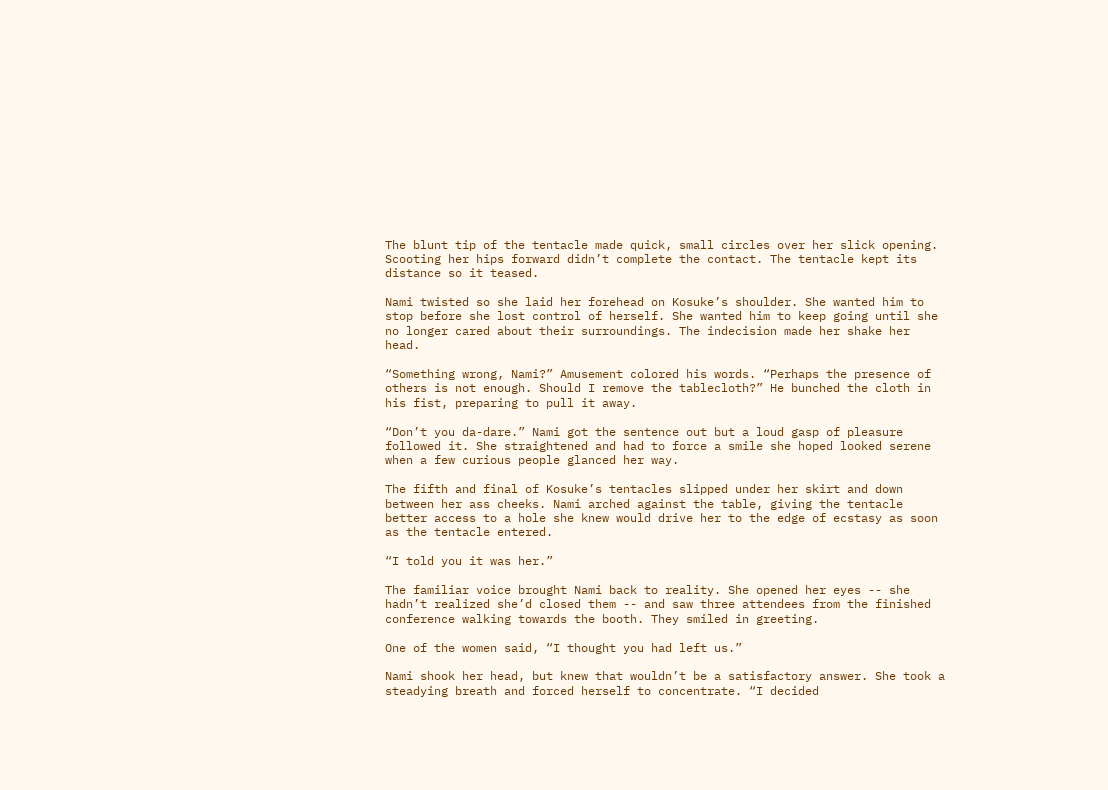The blunt tip of the tentacle made quick, small circles over her slick opening. Scooting her hips forward didn’t complete the contact. The tentacle kept its distance so it teased.

Nami twisted so she laid her forehead on Kosuke’s shoulder. She wanted him to stop before she lost control of herself. She wanted him to keep going until she no longer cared about their surroundings. The indecision made her shake her head.

“Something wrong, Nami?” Amusement colored his words. “Perhaps the presence of others is not enough. Should I remove the tablecloth?” He bunched the cloth in his fist, preparing to pull it away.

“Don’t you da-dare.” Nami got the sentence out but a loud gasp of pleasure followed it. She straightened and had to force a smile she hoped looked serene when a few curious people glanced her way.

The fifth and final of Kosuke’s tentacles slipped under her skirt and down between her ass cheeks. Nami arched against the table, giving the tentacle better access to a hole she knew would drive her to the edge of ecstasy as soon as the tentacle entered.

“I told you it was her.”

The familiar voice brought Nami back to reality. She opened her eyes -- she hadn’t realized she’d closed them -- and saw three attendees from the finished conference walking towards the booth. They smiled in greeting.

One of the women said, “I thought you had left us.”

Nami shook her head, but knew that wouldn’t be a satisfactory answer. She took a steadying breath and forced herself to concentrate. “I decided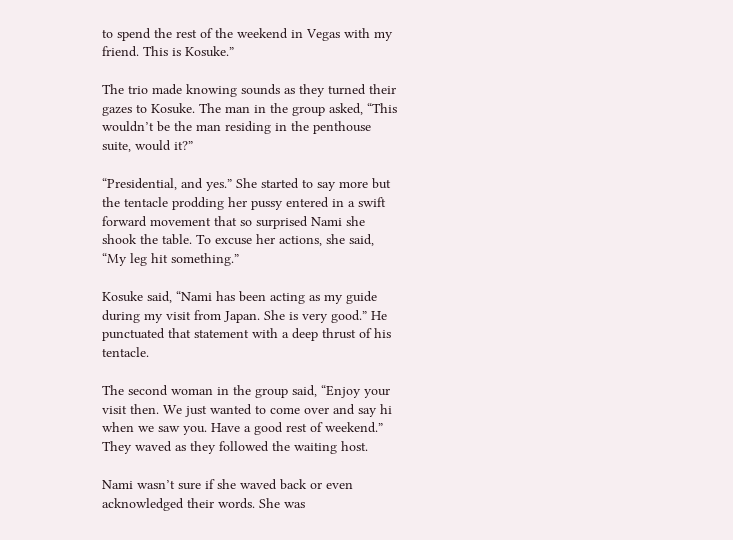to spend the rest of the weekend in Vegas with my friend. This is Kosuke.”

The trio made knowing sounds as they turned their gazes to Kosuke. The man in the group asked, “This wouldn’t be the man residing in the penthouse suite, would it?”

“Presidential, and yes.” She started to say more but the tentacle prodding her pussy entered in a swift forward movement that so surprised Nami she shook the table. To excuse her actions, she said, “My leg hit something.”

Kosuke said, “Nami has been acting as my guide during my visit from Japan. She is very good.” He punctuated that statement with a deep thrust of his tentacle.

The second woman in the group said, “Enjoy your visit then. We just wanted to come over and say hi when we saw you. Have a good rest of weekend.” They waved as they followed the waiting host.

Nami wasn’t sure if she waved back or even acknowledged their words. She was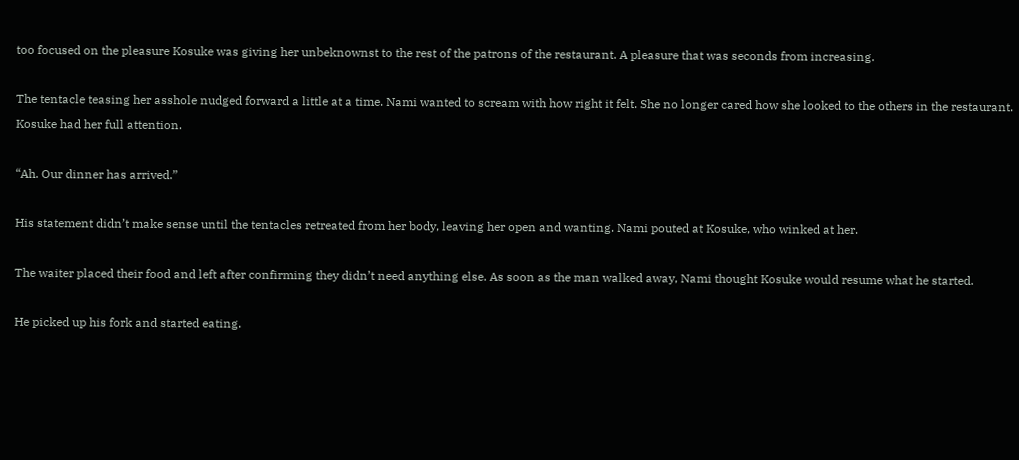too focused on the pleasure Kosuke was giving her unbeknownst to the rest of the patrons of the restaurant. A pleasure that was seconds from increasing.

The tentacle teasing her asshole nudged forward a little at a time. Nami wanted to scream with how right it felt. She no longer cared how she looked to the others in the restaurant. Kosuke had her full attention.

“Ah. Our dinner has arrived.”

His statement didn’t make sense until the tentacles retreated from her body, leaving her open and wanting. Nami pouted at Kosuke, who winked at her.

The waiter placed their food and left after confirming they didn’t need anything else. As soon as the man walked away, Nami thought Kosuke would resume what he started.

He picked up his fork and started eating.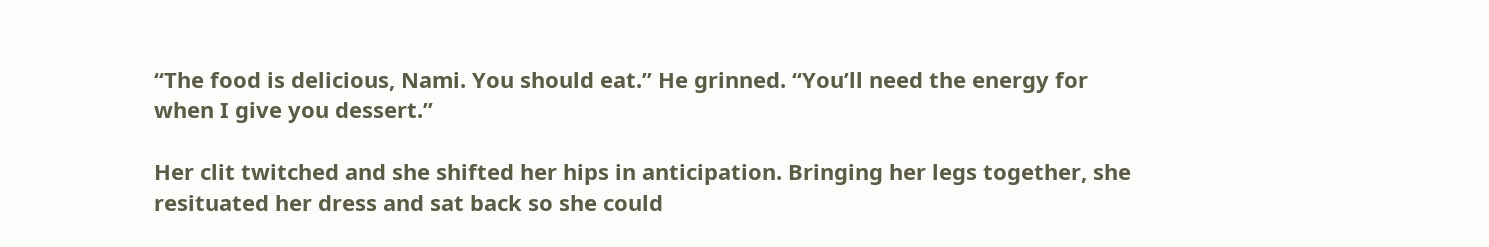“The food is delicious, Nami. You should eat.” He grinned. “You’ll need the energy for when I give you dessert.”

Her clit twitched and she shifted her hips in anticipation. Bringing her legs together, she resituated her dress and sat back so she could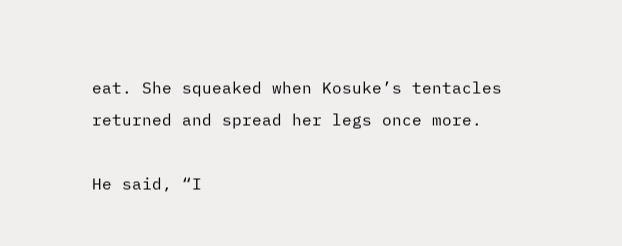eat. She squeaked when Kosuke’s tentacles returned and spread her legs once more.

He said, “I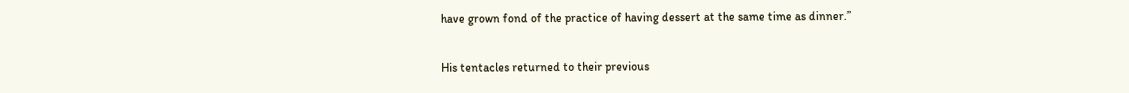have grown fond of the practice of having dessert at the same time as dinner.”

His tentacles returned to their previous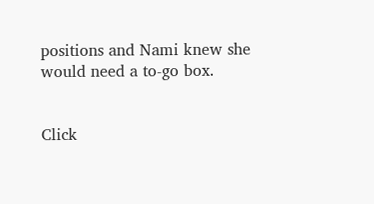positions and Nami knew she would need a to-go box.


Click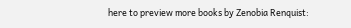here to preview more books by Zenobia Renquist: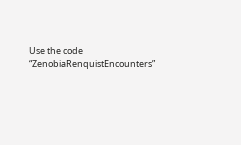Use the code “ZenobiaRenquistEncounters”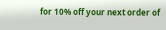for 10% off your next order of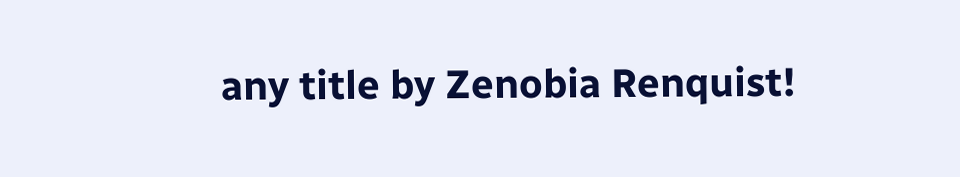any title by Zenobia Renquist!